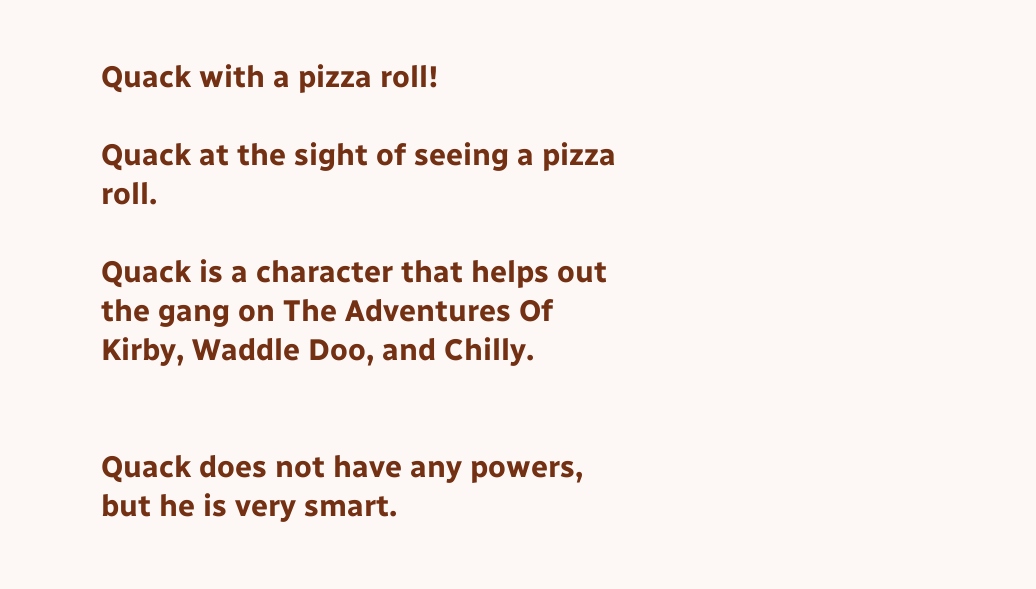Quack with a pizza roll!

Quack at the sight of seeing a pizza roll.

Quack is a character that helps out the gang on The Adventures Of Kirby, Waddle Doo, and Chilly.


Quack does not have any powers, but he is very smart.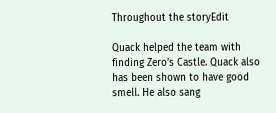Throughout the storyEdit

Quack helped the team with finding Zero's Castle. Quack also has been shown to have good smell. He also sang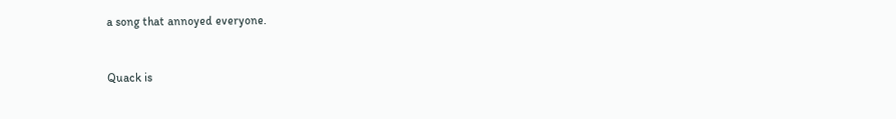a song that annoyed everyone.


Quack is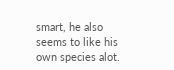smart, he also seems to like his own species alot.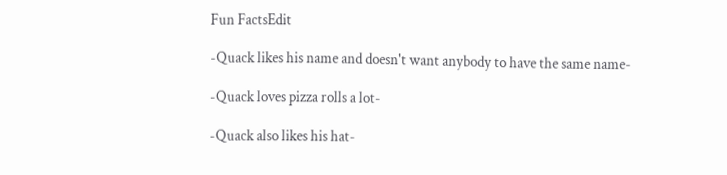Fun FactsEdit

-Quack likes his name and doesn't want anybody to have the same name-

-Quack loves pizza rolls a lot-

-Quack also likes his hat-